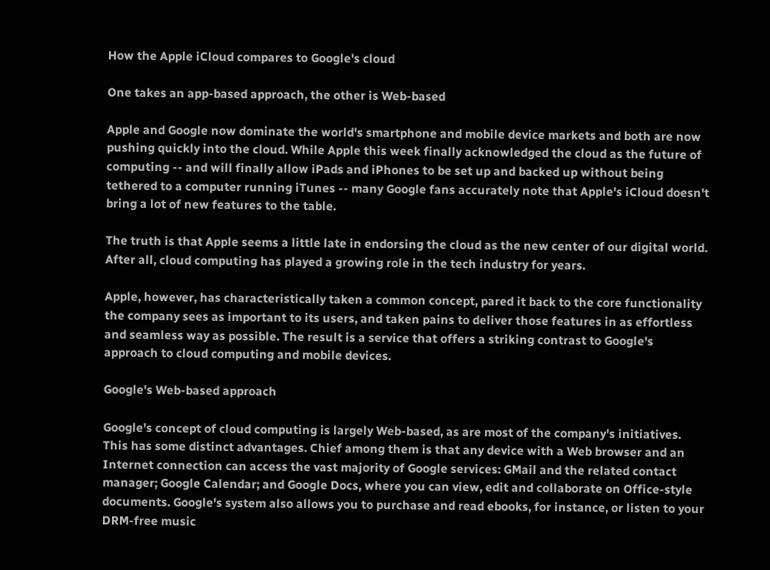How the Apple iCloud compares to Google's cloud

One takes an app-based approach, the other is Web-based

Apple and Google now dominate the world's smartphone and mobile device markets and both are now pushing quickly into the cloud. While Apple this week finally acknowledged the cloud as the future of computing -- and will finally allow iPads and iPhones to be set up and backed up without being tethered to a computer running iTunes -- many Google fans accurately note that Apple's iCloud doesn't bring a lot of new features to the table.

The truth is that Apple seems a little late in endorsing the cloud as the new center of our digital world. After all, cloud computing has played a growing role in the tech industry for years.

Apple, however, has characteristically taken a common concept, pared it back to the core functionality the company sees as important to its users, and taken pains to deliver those features in as effortless and seamless way as possible. The result is a service that offers a striking contrast to Google's approach to cloud computing and mobile devices.

Google's Web-based approach

Google's concept of cloud computing is largely Web-based, as are most of the company's initiatives. This has some distinct advantages. Chief among them is that any device with a Web browser and an Internet connection can access the vast majority of Google services: GMail and the related contact manager; Google Calendar; and Google Docs, where you can view, edit and collaborate on Office-style documents. Google's system also allows you to purchase and read ebooks, for instance, or listen to your DRM-free music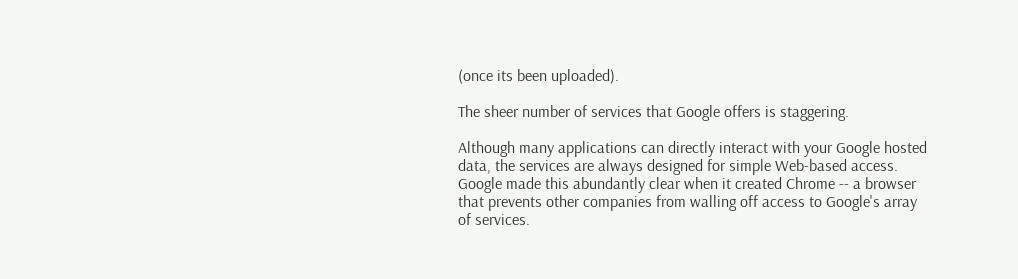(once its been uploaded).

The sheer number of services that Google offers is staggering.

Although many applications can directly interact with your Google hosted data, the services are always designed for simple Web-based access. Google made this abundantly clear when it created Chrome -- a browser that prevents other companies from walling off access to Google's array of services.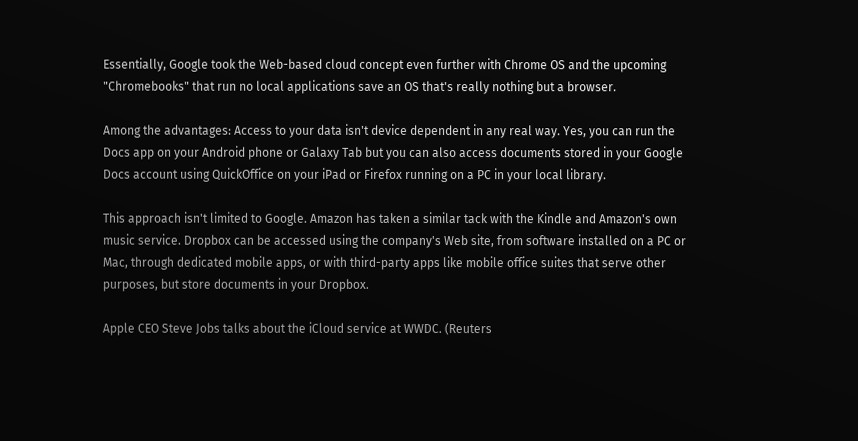Essentially, Google took the Web-based cloud concept even further with Chrome OS and the upcoming "Chromebooks" that run no local applications save an OS that's really nothing but a browser.

Among the advantages: Access to your data isn't device dependent in any real way. Yes, you can run the Docs app on your Android phone or Galaxy Tab but you can also access documents stored in your Google Docs account using QuickOffice on your iPad or Firefox running on a PC in your local library.

This approach isn't limited to Google. Amazon has taken a similar tack with the Kindle and Amazon's own music service. Dropbox can be accessed using the company's Web site, from software installed on a PC or Mac, through dedicated mobile apps, or with third-party apps like mobile office suites that serve other purposes, but store documents in your Dropbox.

Apple CEO Steve Jobs talks about the iCloud service at WWDC. (Reuters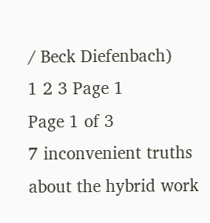/ Beck Diefenbach)
1 2 3 Page 1
Page 1 of 3
7 inconvenient truths about the hybrid work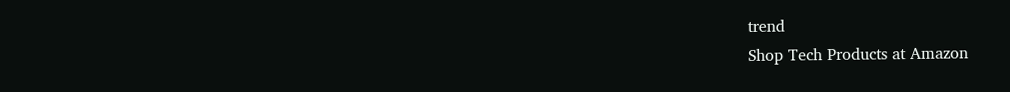trend
Shop Tech Products at Amazon